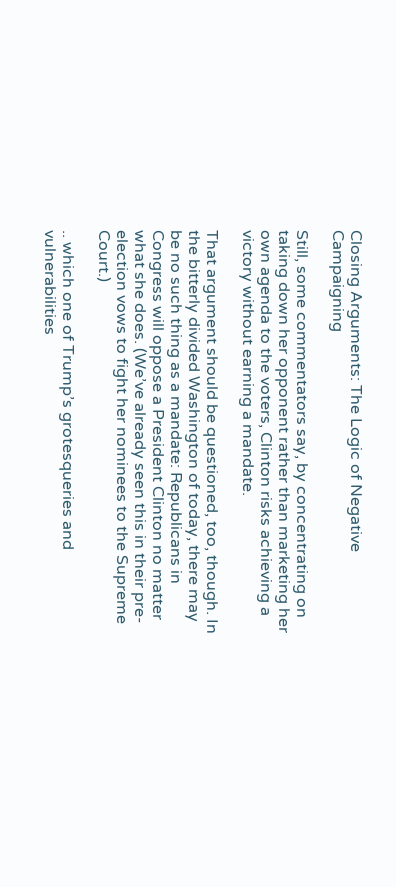Closing Arguments: The Logic of Negative Campaigning

Still, some commentators say, by concentrating on taking down her opponent rather than marketing her own agenda to the voters, Clinton risks achieving a victory without earning a mandate.

That argument should be questioned, too, though. In the bitterly divided Washington of today, there may be no such thing as a mandate: Republicans in Congress will oppose a President Clinton no matter what she does. (We’ve already seen this in their pre-election vows to fight her nominees to the Supreme Court.)

.. which one of Trump’s grotesqueries and vulnerabilities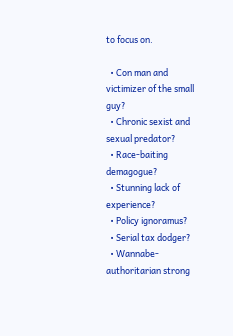to focus on.

  • Con man and victimizer of the small guy?
  • Chronic sexist and sexual predator?
  • Race-baiting demagogue?
  • Stunning lack of experience?
  • Policy ignoramus?
  • Serial tax dodger?
  • Wannabe-authoritarian strong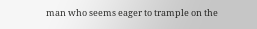man who seems eager to trample on the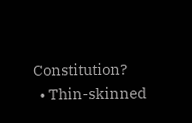Constitution?
  • Thin-skinned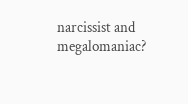narcissist and megalomaniac?